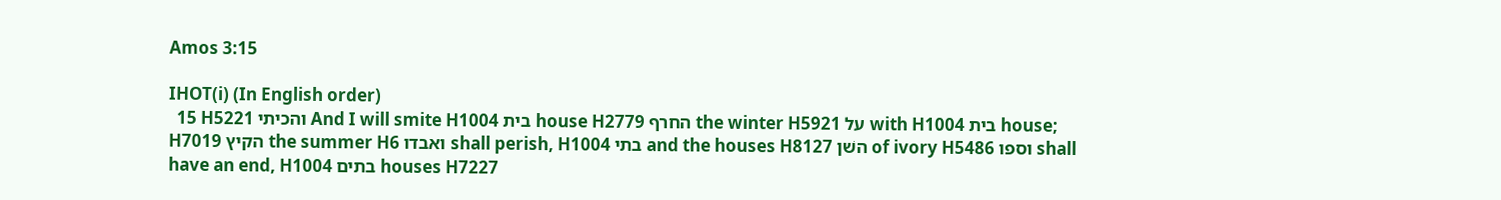Amos 3:15

IHOT(i) (In English order)
  15 H5221 והכיתי And I will smite H1004 בית house H2779 החרף the winter H5921 על with H1004 בית house; H7019 הקיץ the summer H6 ואבדו shall perish, H1004 בתי and the houses H8127 השׁן of ivory H5486 וספו shall have an end, H1004 בתים houses H7227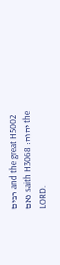רבים and the great H5002 נאם saith H3068 יהוה׃ the LORD.